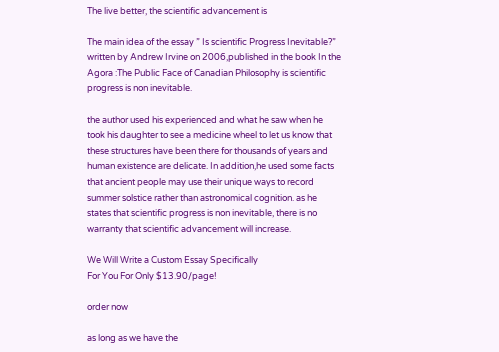The live better, the scientific advancement is

The main idea of the essay ” Is scientific Progress Inevitable?” written by Andrew Irvine on 2006,published in the book In the Agora :The Public Face of Canadian Philosophy is scientific progress is non inevitable.

the author used his experienced and what he saw when he took his daughter to see a medicine wheel to let us know that these structures have been there for thousands of years and human existence are delicate. In addition,he used some facts that ancient people may use their unique ways to record summer solstice rather than astronomical cognition. as he states that scientific progress is non inevitable, there is no warranty that scientific advancement will increase.

We Will Write a Custom Essay Specifically
For You For Only $13.90/page!

order now

as long as we have the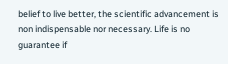belief to live better, the scientific advancement is non indispensable nor necessary. Life is no guarantee if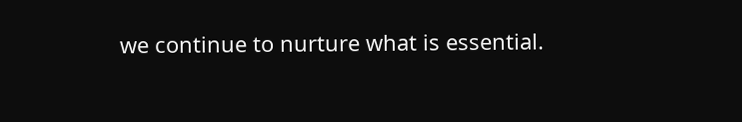we continue to nurture what is essential.